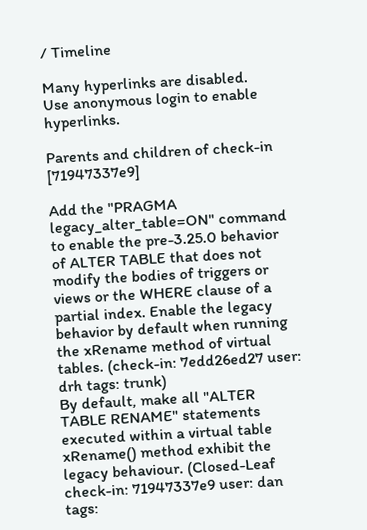/ Timeline

Many hyperlinks are disabled.
Use anonymous login to enable hyperlinks.

Parents and children of check-in [71947337e9]

Add the "PRAGMA legacy_alter_table=ON" command to enable the pre-3.25.0 behavior of ALTER TABLE that does not modify the bodies of triggers or views or the WHERE clause of a partial index. Enable the legacy behavior by default when running the xRename method of virtual tables. (check-in: 7edd26ed27 user: drh tags: trunk)
By default, make all "ALTER TABLE RENAME" statements executed within a virtual table xRename() method exhibit the legacy behaviour. (Closed-Leaf check-in: 71947337e9 user: dan tags: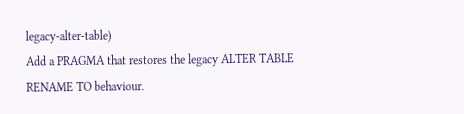legacy-alter-table)
Add a PRAGMA that restores the legacy ALTER TABLE RENAME TO behaviour.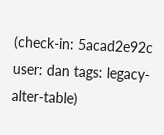(check-in: 5acad2e92c user: dan tags: legacy-alter-table)